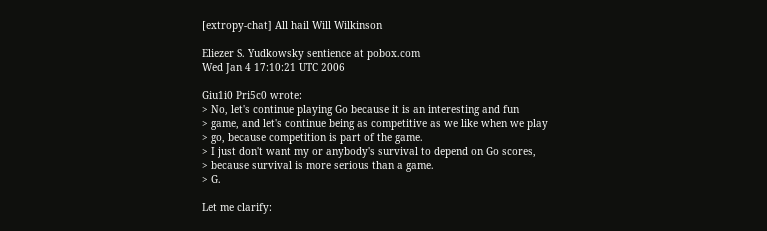[extropy-chat] All hail Will Wilkinson

Eliezer S. Yudkowsky sentience at pobox.com
Wed Jan 4 17:10:21 UTC 2006

Giu1i0 Pri5c0 wrote:
> No, let's continue playing Go because it is an interesting and fun
> game, and let's continue being as competitive as we like when we play
> go, because competition is part of the game.
> I just don't want my or anybody's survival to depend on Go scores,
> because survival is more serious than a game.
> G.

Let me clarify: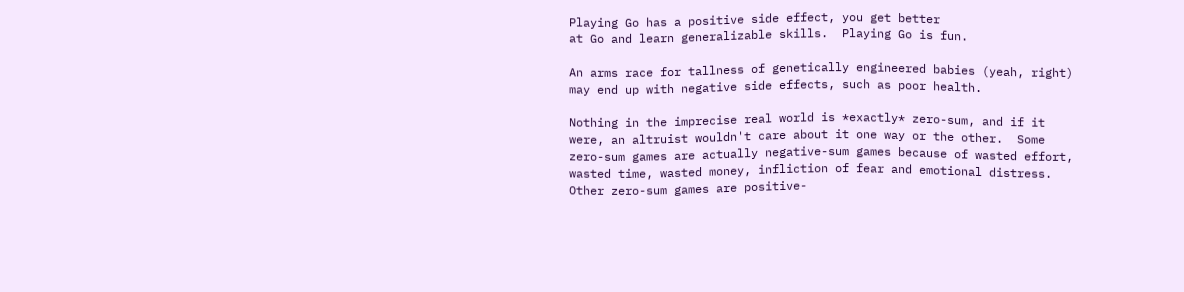Playing Go has a positive side effect, you get better
at Go and learn generalizable skills.  Playing Go is fun.

An arms race for tallness of genetically engineered babies (yeah, right)
may end up with negative side effects, such as poor health.

Nothing in the imprecise real world is *exactly* zero-sum, and if it
were, an altruist wouldn't care about it one way or the other.  Some
zero-sum games are actually negative-sum games because of wasted effort,
wasted time, wasted money, infliction of fear and emotional distress.
Other zero-sum games are positive-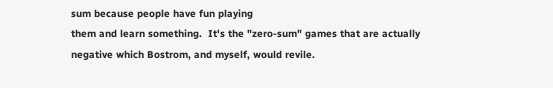sum because people have fun playing
them and learn something.  It's the "zero-sum" games that are actually
negative which Bostrom, and myself, would revile.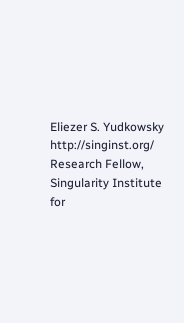Eliezer S. Yudkowsky                          http://singinst.org/
Research Fellow, Singularity Institute for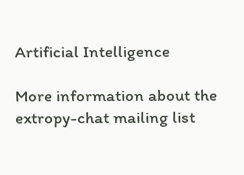Artificial Intelligence

More information about the extropy-chat mailing list